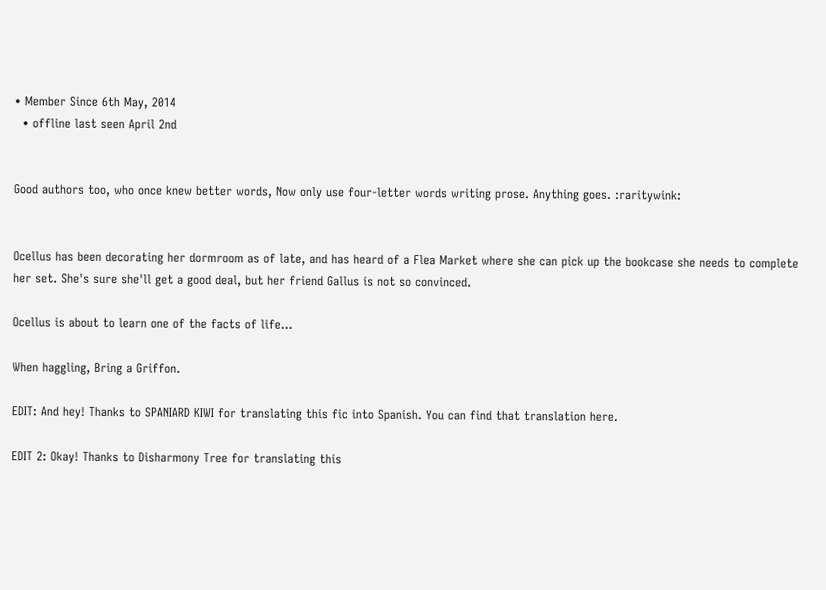• Member Since 6th May, 2014
  • offline last seen April 2nd


Good authors too, who once knew better words, Now only use four-letter words writing prose. Anything goes. :raritywink:


Ocellus has been decorating her dormroom as of late, and has heard of a Flea Market where she can pick up the bookcase she needs to complete her set. She's sure she'll get a good deal, but her friend Gallus is not so convinced.

Ocellus is about to learn one of the facts of life...

When haggling, Bring a Griffon.

EDIT: And hey! Thanks to SPANIARD KIWI for translating this fic into Spanish. You can find that translation here.

EDIT 2: Okay! Thanks to Disharmony Tree for translating this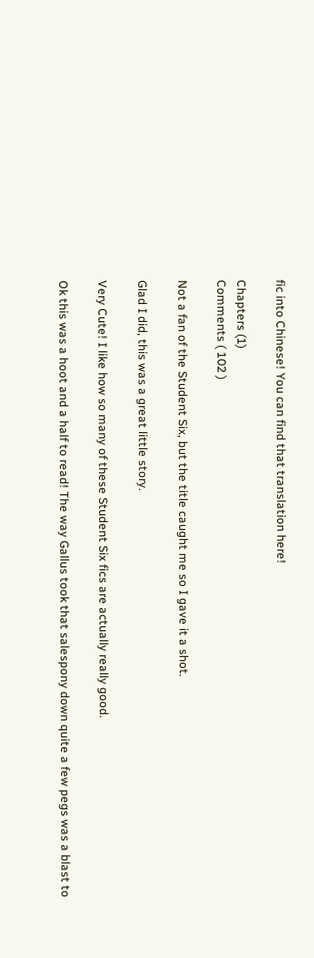fic into Chinese! You can find that translation here!

Chapters (1)
Comments ( 102 )

Not a fan of the Student Six, but the title caught me so I gave it a shot.

Glad I did, this was a great little story.

Very Cute! I like how so many of these Student Six fics are actually really good.

Ok this was a hoot and a half to read! The way Gallus took that salespony down quite a few pegs was a blast to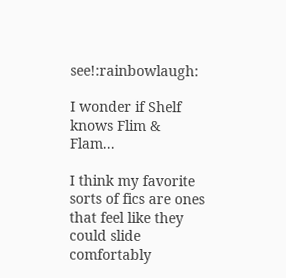see!:rainbowlaugh:

I wonder if Shelf knows Flim & Flam...

I think my favorite sorts of fics are ones that feel like they could slide comfortably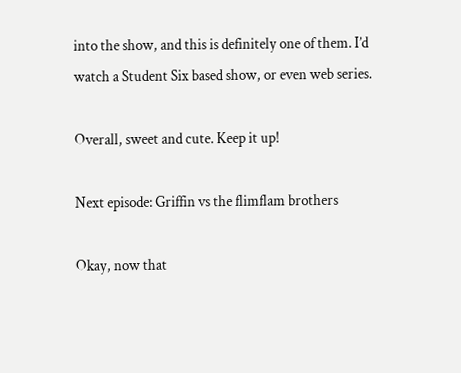into the show, and this is definitely one of them. I’d watch a Student Six based show, or even web series.

Overall, sweet and cute. Keep it up!

Next episode: Griffin vs the flimflam brothers

Okay, now that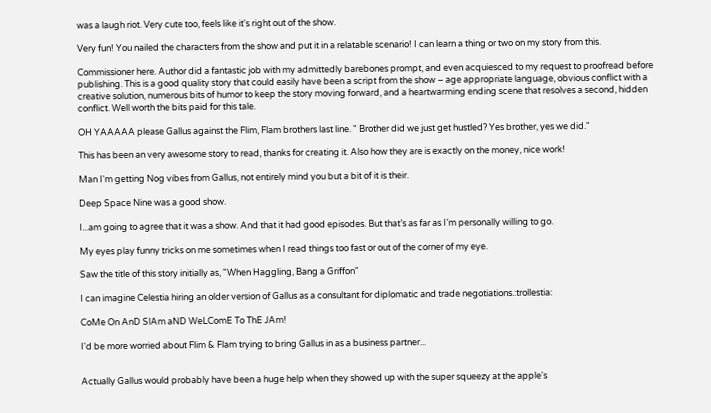was a laugh riot. Very cute too, feels like it's right out of the show.

Very fun! You nailed the characters from the show and put it in a relatable scenario! I can learn a thing or two on my story from this.

Commissioner here. Author did a fantastic job with my admittedly barebones prompt, and even acquiesced to my request to proofread before publishing. This is a good quality story that could easily have been a script from the show – age appropriate language, obvious conflict with a creative solution, numerous bits of humor to keep the story moving forward, and a heartwarming ending scene that resolves a second, hidden conflict. Well worth the bits paid for this tale.

OH YAAAAA please Gallus against the Flim, Flam brothers last line. " Brother did we just get hustled? Yes brother, yes we did."

This has been an very awesome story to read, thanks for creating it. Also how they are is exactly on the money, nice work!

Man I'm getting Nog vibes from Gallus, not entirely mind you but a bit of it is their.

Deep Space Nine was a good show.

I...am going to agree that it was a show. And that it had good episodes. But that’s as far as I’m personally willing to go.

My eyes play funny tricks on me sometimes when I read things too fast or out of the corner of my eye.

Saw the title of this story initially as, "When Haggling, Bang a Griffon"

I can imagine Celestia hiring an older version of Gallus as a consultant for diplomatic and trade negotiations.:trollestia:

CoMe On AnD SlAm aND WeLComE To ThE JAm!

I'd be more worried about Flim & Flam trying to bring Gallus in as a business partner...


Actually Gallus would probably have been a huge help when they showed up with the super squeezy at the apple's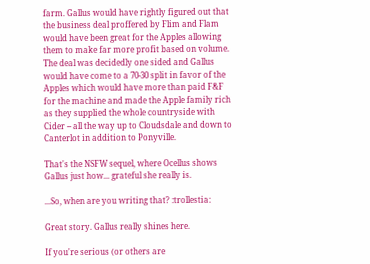farm. Gallus would have rightly figured out that the business deal proffered by Flim and Flam would have been great for the Apples allowing them to make far more profit based on volume. The deal was decidedly one sided and Gallus would have come to a 70-30 split in favor of the Apples which would have more than paid F&F for the machine and made the Apple family rich as they supplied the whole countryside with Cider -- all the way up to Cloudsdale and down to Canterlot in addition to Ponyville.

That's the NSFW sequel, where Ocellus shows Gallus just how... grateful she really is.

...So, when are you writing that? :trollestia:

Great story. Gallus really shines here.

If you're serious (or others are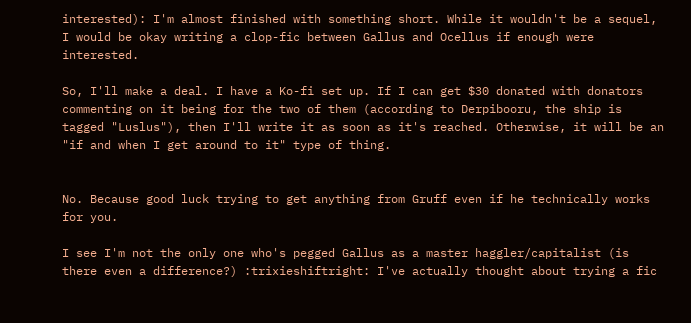interested): I'm almost finished with something short. While it wouldn't be a sequel, I would be okay writing a clop-fic between Gallus and Ocellus if enough were interested.

So, I'll make a deal. I have a Ko-fi set up. If I can get $30 donated with donators commenting on it being for the two of them (according to Derpibooru, the ship is tagged "Luslus"), then I'll write it as soon as it's reached. Otherwise, it will be an "if and when I get around to it" type of thing.


No. Because good luck trying to get anything from Gruff even if he technically works for you.

I see I'm not the only one who's pegged Gallus as a master haggler/capitalist (is there even a difference?) :trixieshiftright: I've actually thought about trying a fic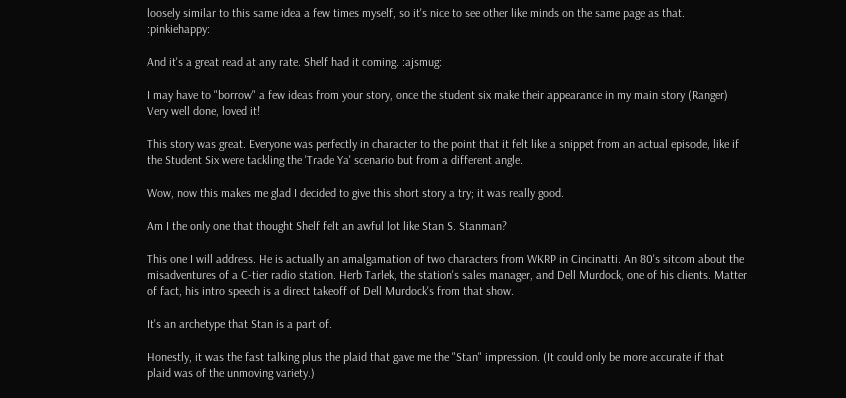loosely similar to this same idea a few times myself, so it's nice to see other like minds on the same page as that. :pinkiehappy:

And it's a great read at any rate. Shelf had it coming. :ajsmug:

I may have to "borrow" a few ideas from your story, once the student six make their appearance in my main story (Ranger) Very well done, loved it!

This story was great. Everyone was perfectly in character to the point that it felt like a snippet from an actual episode, like if the Student Six were tackling the 'Trade Ya' scenario but from a different angle.

Wow, now this makes me glad I decided to give this short story a try; it was really good.

Am I the only one that thought Shelf felt an awful lot like Stan S. Stanman?

This one I will address. He is actually an amalgamation of two characters from WKRP in Cincinatti. An 80's sitcom about the misadventures of a C-tier radio station. Herb Tarlek, the station's sales manager, and Dell Murdock, one of his clients. Matter of fact, his intro speech is a direct takeoff of Dell Murdock's from that show.

It's an archetype that Stan is a part of.

Honestly, it was the fast talking plus the plaid that gave me the "Stan" impression. (It could only be more accurate if that plaid was of the unmoving variety.)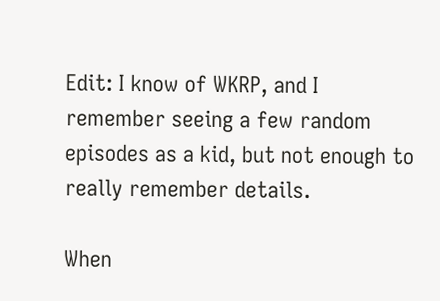Edit: I know of WKRP, and I remember seeing a few random episodes as a kid, but not enough to really remember details.

When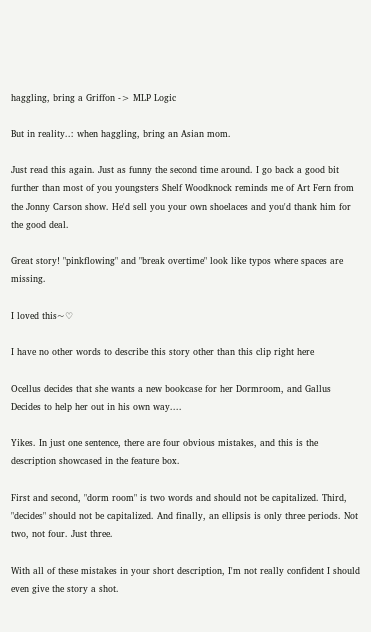haggling, bring a Griffon -> MLP Logic

But in reality..: when haggling, bring an Asian mom.

Just read this again. Just as funny the second time around. I go back a good bit further than most of you youngsters Shelf Woodknock reminds me of Art Fern from the Jonny Carson show. He'd sell you your own shoelaces and you'd thank him for the good deal.

Great story! "pinkflowing" and "break overtime" look like typos where spaces are missing.

I loved this~♡

I have no other words to describe this story other than this clip right here

Ocellus decides that she wants a new bookcase for her Dormroom, and Gallus Decides to help her out in his own way....

Yikes. In just one sentence, there are four obvious mistakes, and this is the description showcased in the feature box.

First and second, "dorm room" is two words and should not be capitalized. Third, "decides" should not be capitalized. And finally, an ellipsis is only three periods. Not two, not four. Just three.

With all of these mistakes in your short description, I'm not really confident I should even give the story a shot.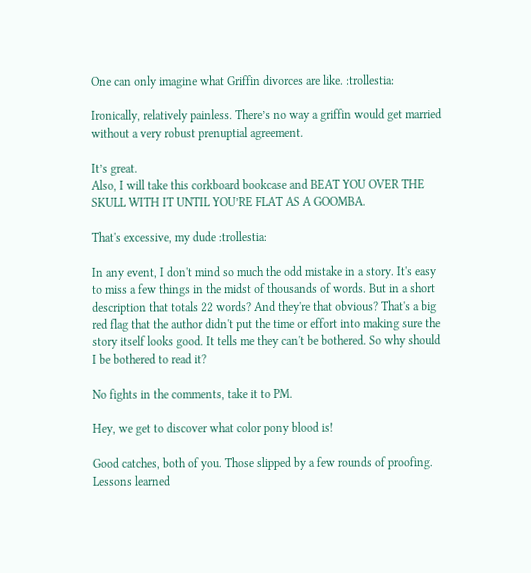One can only imagine what Griffin divorces are like. :trollestia:

Ironically, relatively painless. There’s no way a griffin would get married without a very robust prenuptial agreement.

It’s great.
Also, I will take this corkboard bookcase and BEAT YOU OVER THE SKULL WITH IT UNTIL YOU’RE FLAT AS A GOOMBA.

That's excessive, my dude :trollestia:

In any event, I don't mind so much the odd mistake in a story. It's easy to miss a few things in the midst of thousands of words. But in a short description that totals 22 words? And they're that obvious? That's a big red flag that the author didn't put the time or effort into making sure the story itself looks good. It tells me they can't be bothered. So why should I be bothered to read it?

No fights in the comments, take it to PM.

Hey, we get to discover what color pony blood is!

Good catches, both of you. Those slipped by a few rounds of proofing. Lessons learned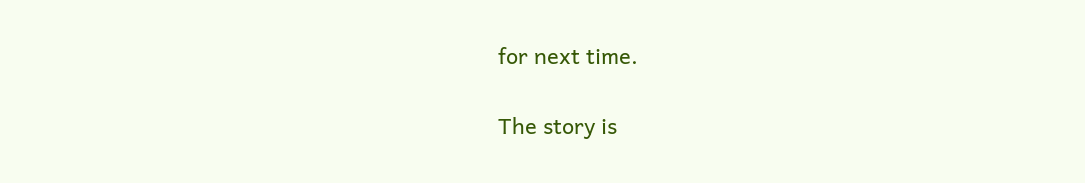for next time.

The story is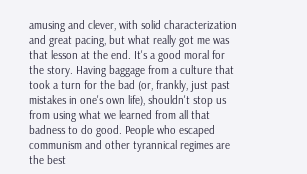amusing and clever, with solid characterization and great pacing, but what really got me was that lesson at the end. It's a good moral for the story. Having baggage from a culture that took a turn for the bad (or, frankly, just past mistakes in one's own life), shouldn't stop us from using what we learned from all that badness to do good. People who escaped communism and other tyrannical regimes are the best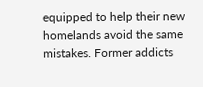equipped to help their new homelands avoid the same mistakes. Former addicts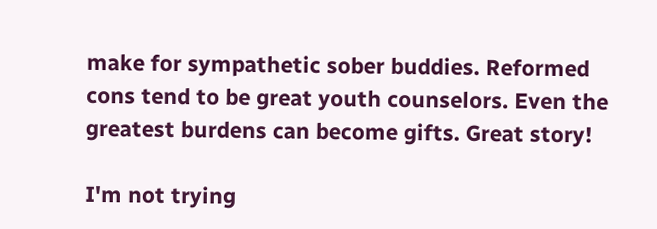make for sympathetic sober buddies. Reformed cons tend to be great youth counselors. Even the greatest burdens can become gifts. Great story!

I'm not trying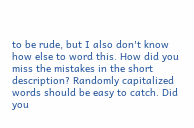to be rude, but I also don't know how else to word this. How did you miss the mistakes in the short description? Randomly capitalized words should be easy to catch. Did you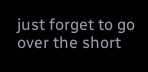just forget to go over the short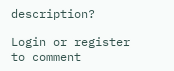description?

Login or register to comment